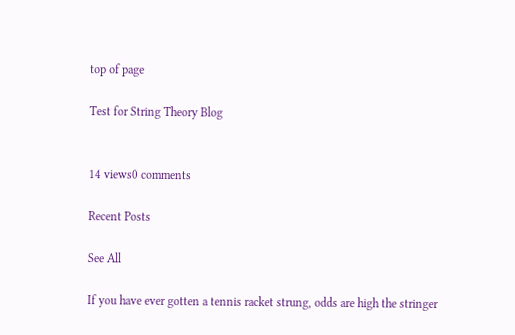top of page

Test for String Theory Blog


14 views0 comments

Recent Posts

See All

If you have ever gotten a tennis racket strung, odds are high the stringer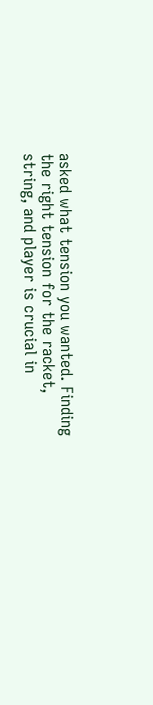asked what tension you wanted. Finding the right tension for the racket, string, and player is crucial in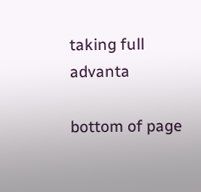taking full advanta

bottom of page